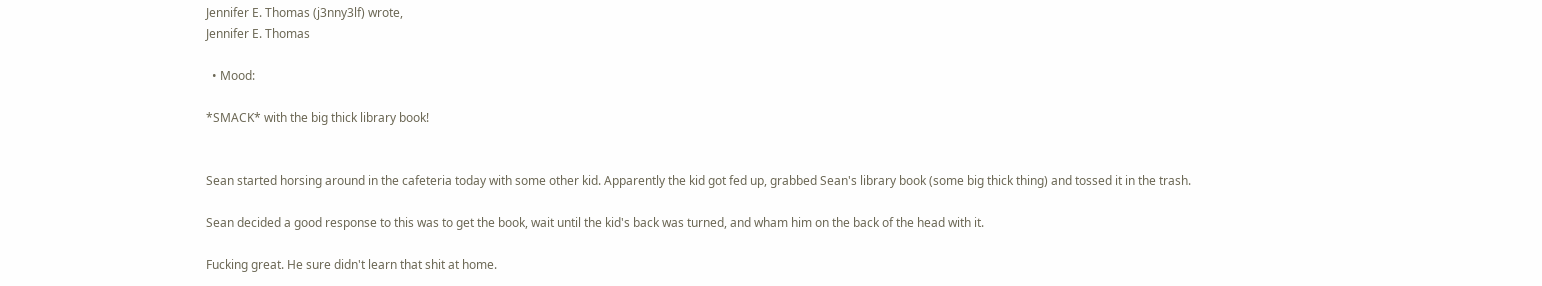Jennifer E. Thomas (j3nny3lf) wrote,
Jennifer E. Thomas

  • Mood:

*SMACK* with the big thick library book!


Sean started horsing around in the cafeteria today with some other kid. Apparently the kid got fed up, grabbed Sean's library book (some big thick thing) and tossed it in the trash.

Sean decided a good response to this was to get the book, wait until the kid's back was turned, and wham him on the back of the head with it.

Fucking great. He sure didn't learn that shit at home.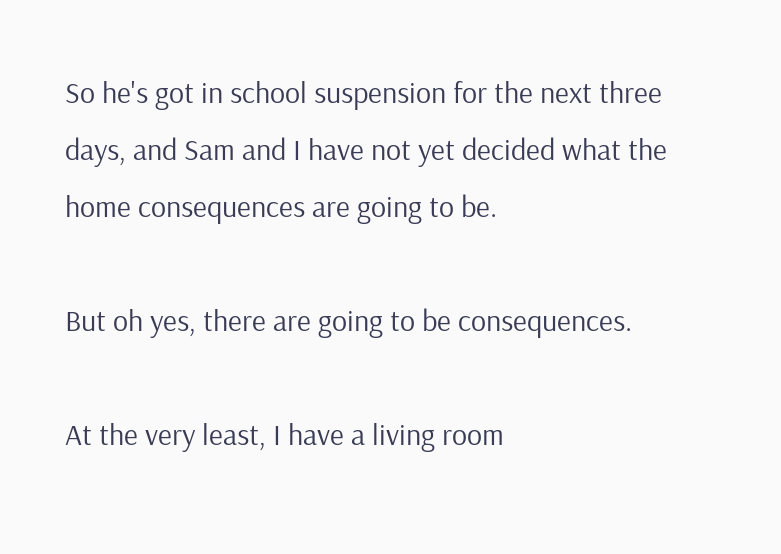So he's got in school suspension for the next three days, and Sam and I have not yet decided what the home consequences are going to be.

But oh yes, there are going to be consequences.

At the very least, I have a living room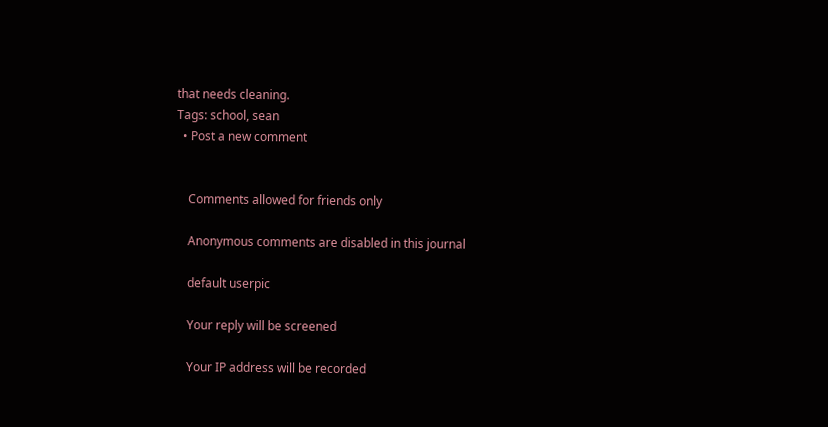that needs cleaning.
Tags: school, sean
  • Post a new comment


    Comments allowed for friends only

    Anonymous comments are disabled in this journal

    default userpic

    Your reply will be screened

    Your IP address will be recorded